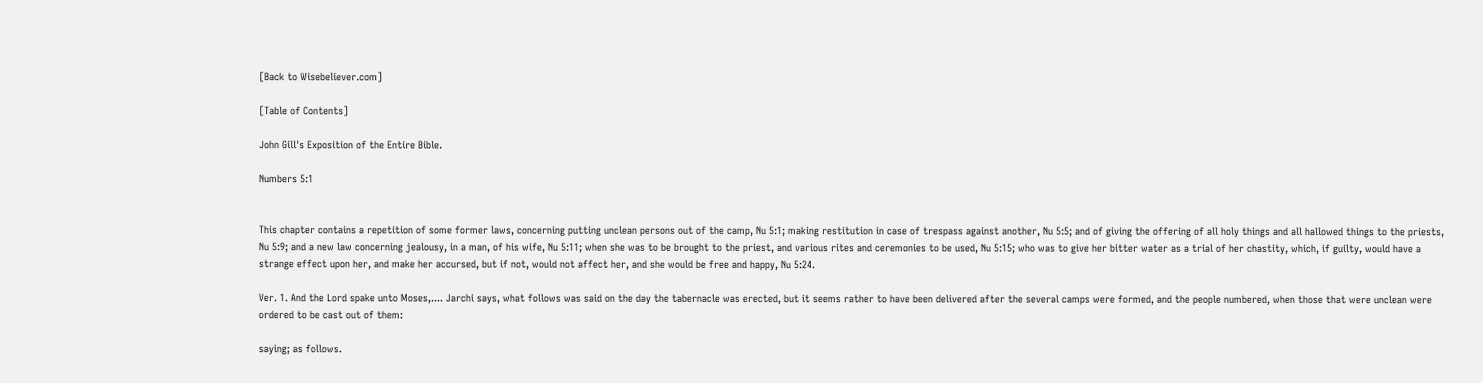[Back to Wisebeliever.com]

[Table of Contents]

John Gill's Exposition of the Entire Bible.

Numbers 5:1


This chapter contains a repetition of some former laws, concerning putting unclean persons out of the camp, Nu 5:1; making restitution in case of trespass against another, Nu 5:5; and of giving the offering of all holy things and all hallowed things to the priests, Nu 5:9; and a new law concerning jealousy, in a man, of his wife, Nu 5:11; when she was to be brought to the priest, and various rites and ceremonies to be used, Nu 5:15; who was to give her bitter water as a trial of her chastity, which, if guilty, would have a strange effect upon her, and make her accursed, but if not, would not affect her, and she would be free and happy, Nu 5:24.

Ver. 1. And the Lord spake unto Moses,.... Jarchi says, what follows was said on the day the tabernacle was erected, but it seems rather to have been delivered after the several camps were formed, and the people numbered, when those that were unclean were ordered to be cast out of them:

saying; as follows.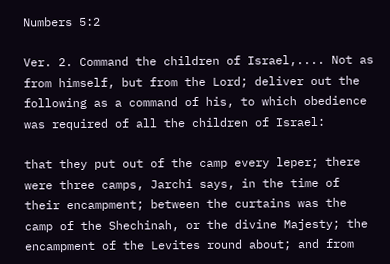Numbers 5:2

Ver. 2. Command the children of Israel,.... Not as from himself, but from the Lord; deliver out the following as a command of his, to which obedience was required of all the children of Israel:

that they put out of the camp every leper; there were three camps, Jarchi says, in the time of their encampment; between the curtains was the camp of the Shechinah, or the divine Majesty; the encampment of the Levites round about; and from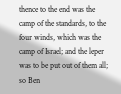thence to the end was the camp of the standards, to the four winds, which was the camp of Israel; and the leper was to be put out of them all; so Ben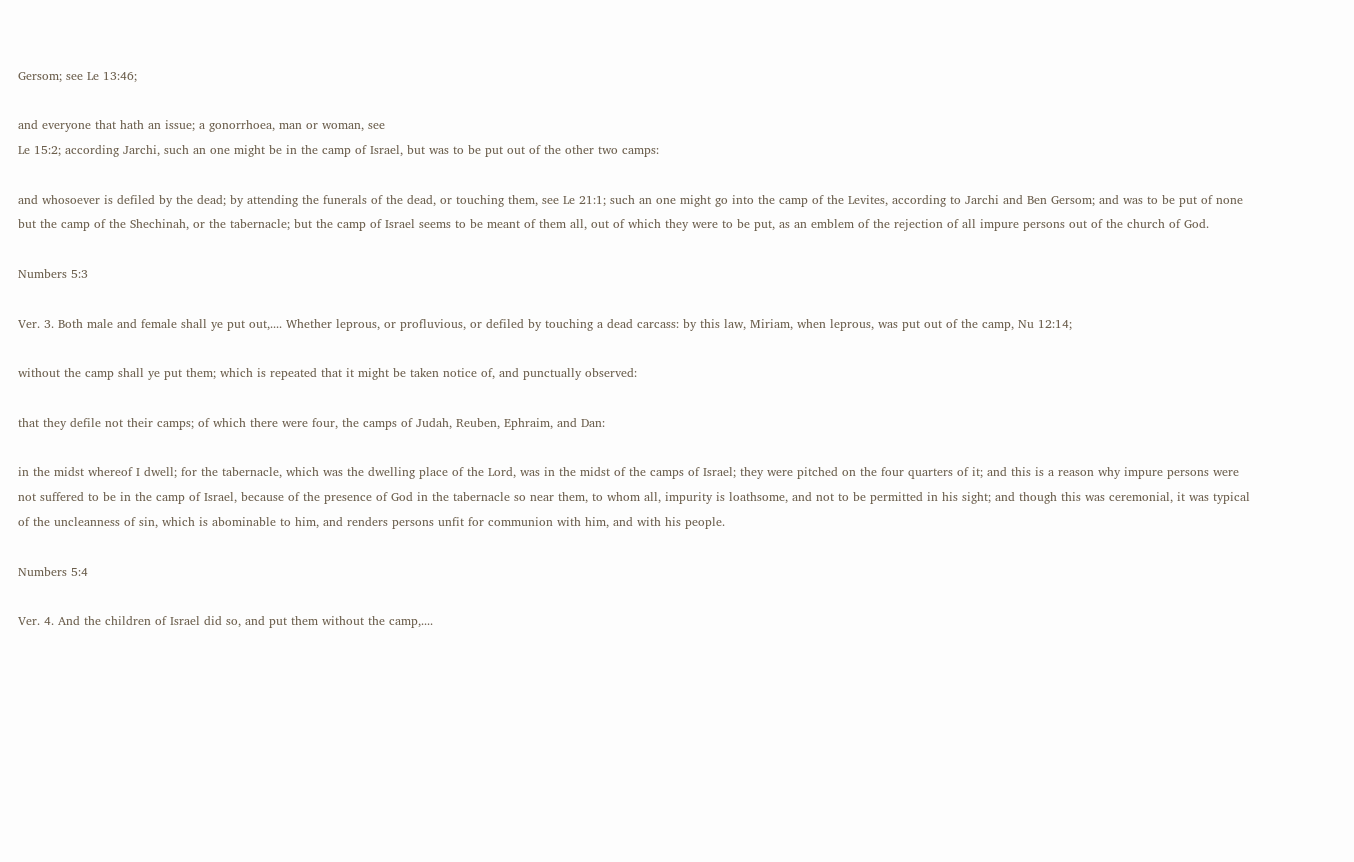Gersom; see Le 13:46;

and everyone that hath an issue; a gonorrhoea, man or woman, see
Le 15:2; according Jarchi, such an one might be in the camp of Israel, but was to be put out of the other two camps:

and whosoever is defiled by the dead; by attending the funerals of the dead, or touching them, see Le 21:1; such an one might go into the camp of the Levites, according to Jarchi and Ben Gersom; and was to be put of none but the camp of the Shechinah, or the tabernacle; but the camp of Israel seems to be meant of them all, out of which they were to be put, as an emblem of the rejection of all impure persons out of the church of God.

Numbers 5:3

Ver. 3. Both male and female shall ye put out,.... Whether leprous, or profluvious, or defiled by touching a dead carcass: by this law, Miriam, when leprous, was put out of the camp, Nu 12:14;

without the camp shall ye put them; which is repeated that it might be taken notice of, and punctually observed:

that they defile not their camps; of which there were four, the camps of Judah, Reuben, Ephraim, and Dan:

in the midst whereof I dwell; for the tabernacle, which was the dwelling place of the Lord, was in the midst of the camps of Israel; they were pitched on the four quarters of it; and this is a reason why impure persons were not suffered to be in the camp of Israel, because of the presence of God in the tabernacle so near them, to whom all, impurity is loathsome, and not to be permitted in his sight; and though this was ceremonial, it was typical of the uncleanness of sin, which is abominable to him, and renders persons unfit for communion with him, and with his people.

Numbers 5:4

Ver. 4. And the children of Israel did so, and put them without the camp,....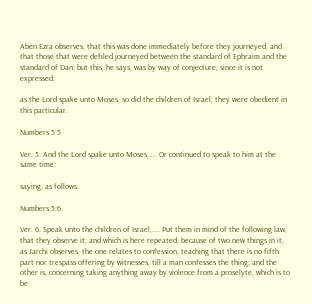Aben Ezra observes, that this was done immediately before they journeyed, and that those that were defiled journeyed between the standard of Ephraim and the standard of Dan; but this, he says, was by way of conjecture, since it is not expressed:

as the Lord spake unto Moses, so did the children of Israel; they were obedient in this particular.

Numbers 5:5

Ver. 5. And the Lord spake unto Moses,.... Or continued to speak to him at the same time:

saying; as follows.

Numbers 5:6

Ver. 6. Speak unto the children of Israel,.... Put them in mind of the following law, that they observe it; and which is here repeated, because of two new things in it, as Jarchi observes, the one relates to confession, teaching that there is no fifth part nor trespass offering by witnesses, till a man confesses the thing; and the other is, concerning taking anything away by violence from a proselyte, which is to be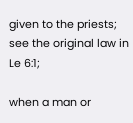given to the priests; see the original law in Le 6:1;

when a man or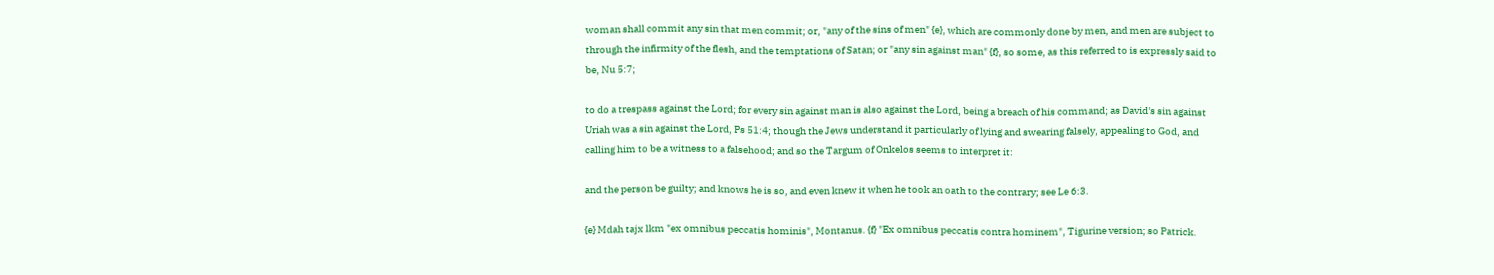woman shall commit any sin that men commit; or, "any of the sins of men" {e}, which are commonly done by men, and men are subject to through the infirmity of the flesh, and the temptations of Satan; or "any sin against man" {f}, so some, as this referred to is expressly said to be, Nu 5:7;

to do a trespass against the Lord; for every sin against man is also against the Lord, being a breach of his command; as David's sin against Uriah was a sin against the Lord, Ps 51:4; though the Jews understand it particularly of lying and swearing falsely, appealing to God, and calling him to be a witness to a falsehood; and so the Targum of Onkelos seems to interpret it:

and the person be guilty; and knows he is so, and even knew it when he took an oath to the contrary; see Le 6:3.

{e} Mdah tajx lkm "ex omnibus peccatis hominis", Montanus. {f} "Ex omnibus peccatis contra hominem", Tigurine version; so Patrick.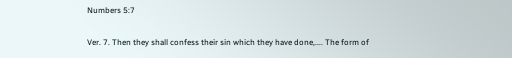Numbers 5:7

Ver. 7. Then they shall confess their sin which they have done,.... The form of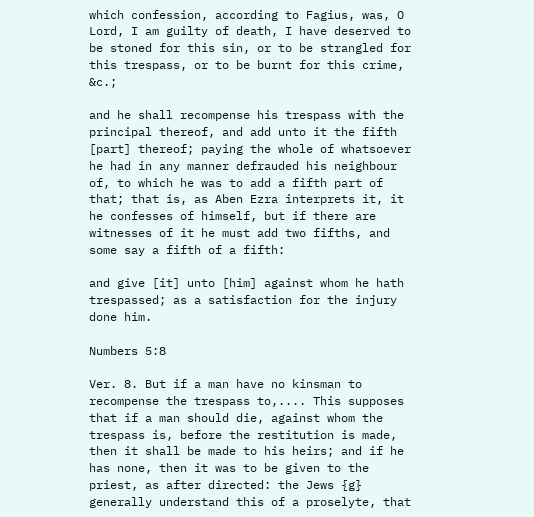which confession, according to Fagius, was, O Lord, I am guilty of death, I have deserved to be stoned for this sin, or to be strangled for this trespass, or to be burnt for this crime, &c.;

and he shall recompense his trespass with the principal thereof, and add unto it the fifth [part] thereof; paying the whole of whatsoever he had in any manner defrauded his neighbour of, to which he was to add a fifth part of that; that is, as Aben Ezra interprets it, it he confesses of himself, but if there are witnesses of it he must add two fifths, and some say a fifth of a fifth:

and give [it] unto [him] against whom he hath trespassed; as a satisfaction for the injury done him.

Numbers 5:8

Ver. 8. But if a man have no kinsman to recompense the trespass to,.... This supposes that if a man should die, against whom the trespass is, before the restitution is made, then it shall be made to his heirs; and if he has none, then it was to be given to the priest, as after directed: the Jews {g} generally understand this of a proselyte, that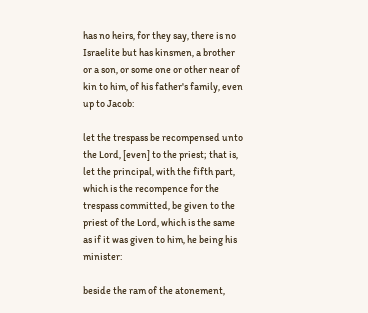has no heirs, for they say, there is no Israelite but has kinsmen, a brother or a son, or some one or other near of kin to him, of his father's family, even up to Jacob:

let the trespass be recompensed unto the Lord, [even] to the priest; that is, let the principal, with the fifth part, which is the recompence for the trespass committed, be given to the priest of the Lord, which is the same as if it was given to him, he being his minister:

beside the ram of the atonement,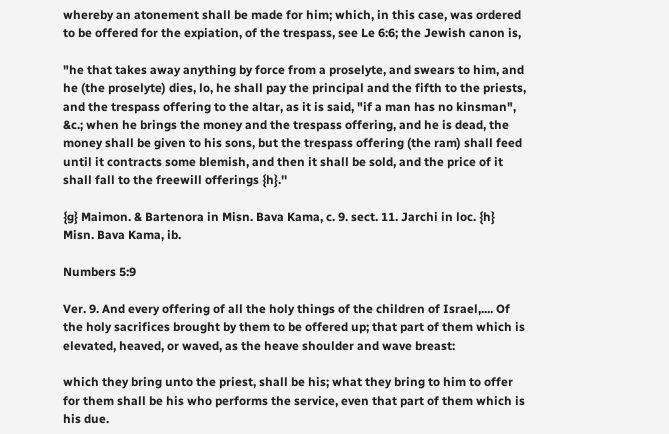whereby an atonement shall be made for him; which, in this case, was ordered to be offered for the expiation, of the trespass, see Le 6:6; the Jewish canon is,

"he that takes away anything by force from a proselyte, and swears to him, and he (the proselyte) dies, lo, he shall pay the principal and the fifth to the priests, and the trespass offering to the altar, as it is said, "if a man has no kinsman", &c.; when he brings the money and the trespass offering, and he is dead, the money shall be given to his sons, but the trespass offering (the ram) shall feed until it contracts some blemish, and then it shall be sold, and the price of it shall fall to the freewill offerings {h}.''

{g} Maimon. & Bartenora in Misn. Bava Kama, c. 9. sect. 11. Jarchi in loc. {h} Misn. Bava Kama, ib.

Numbers 5:9

Ver. 9. And every offering of all the holy things of the children of Israel,.... Of the holy sacrifices brought by them to be offered up; that part of them which is elevated, heaved, or waved, as the heave shoulder and wave breast:

which they bring unto the priest, shall be his; what they bring to him to offer for them shall be his who performs the service, even that part of them which is his due.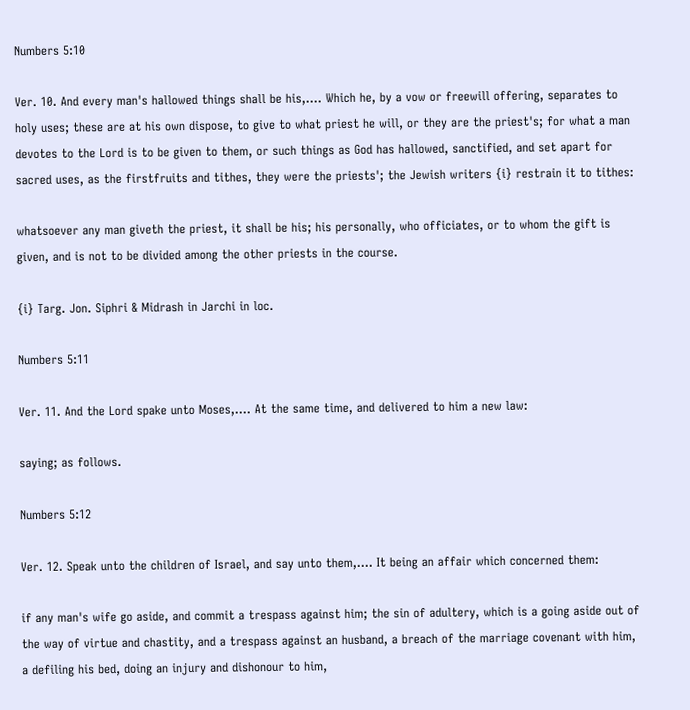Numbers 5:10

Ver. 10. And every man's hallowed things shall be his,.... Which he, by a vow or freewill offering, separates to holy uses; these are at his own dispose, to give to what priest he will, or they are the priest's; for what a man devotes to the Lord is to be given to them, or such things as God has hallowed, sanctified, and set apart for sacred uses, as the firstfruits and tithes, they were the priests'; the Jewish writers {i} restrain it to tithes:

whatsoever any man giveth the priest, it shall be his; his personally, who officiates, or to whom the gift is given, and is not to be divided among the other priests in the course.

{i} Targ. Jon. Siphri & Midrash in Jarchi in loc.

Numbers 5:11

Ver. 11. And the Lord spake unto Moses,.... At the same time, and delivered to him a new law:

saying; as follows.

Numbers 5:12

Ver. 12. Speak unto the children of Israel, and say unto them,.... It being an affair which concerned them:

if any man's wife go aside, and commit a trespass against him; the sin of adultery, which is a going aside out of the way of virtue and chastity, and a trespass against an husband, a breach of the marriage covenant with him, a defiling his bed, doing an injury and dishonour to him,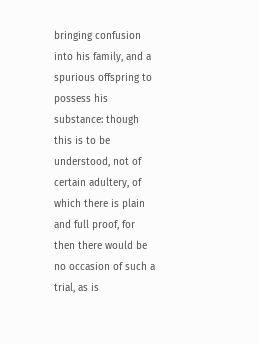bringing confusion into his family, and a spurious offspring to possess his substance: though this is to be understood, not of certain adultery, of which there is plain and full proof, for then there would be no occasion of such a trial, as is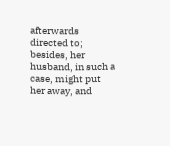afterwards directed to; besides, her husband, in such a case, might put her away, and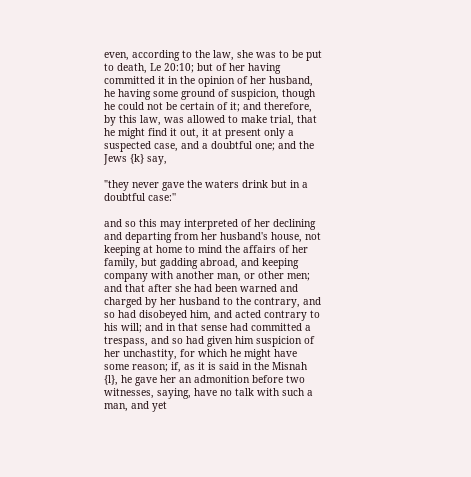even, according to the law, she was to be put to death, Le 20:10; but of her having committed it in the opinion of her husband, he having some ground of suspicion, though he could not be certain of it; and therefore, by this law, was allowed to make trial, that he might find it out, it at present only a suspected case, and a doubtful one; and the Jews {k} say,

"they never gave the waters drink but in a doubtful case:''

and so this may interpreted of her declining and departing from her husband's house, not keeping at home to mind the affairs of her family, but gadding abroad, and keeping company with another man, or other men; and that after she had been warned and charged by her husband to the contrary, and so had disobeyed him, and acted contrary to his will; and in that sense had committed a trespass, and so had given him suspicion of her unchastity, for which he might have some reason; if, as it is said in the Misnah {l}, he gave her an admonition before two witnesses, saying, have no talk with such a man, and yet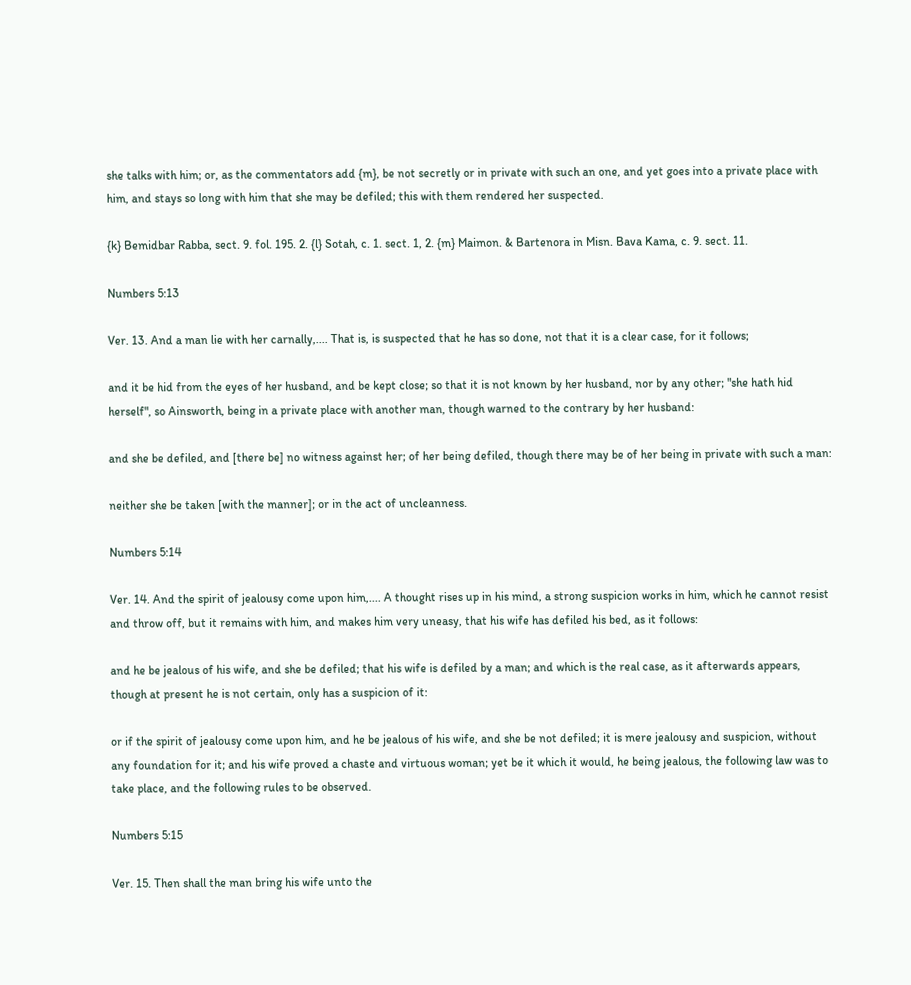she talks with him; or, as the commentators add {m}, be not secretly or in private with such an one, and yet goes into a private place with him, and stays so long with him that she may be defiled; this with them rendered her suspected.

{k} Bemidbar Rabba, sect. 9. fol. 195. 2. {l} Sotah, c. 1. sect. 1, 2. {m} Maimon. & Bartenora in Misn. Bava Kama, c. 9. sect. 11.

Numbers 5:13

Ver. 13. And a man lie with her carnally,.... That is, is suspected that he has so done, not that it is a clear case, for it follows;

and it be hid from the eyes of her husband, and be kept close; so that it is not known by her husband, nor by any other; "she hath hid herself", so Ainsworth, being in a private place with another man, though warned to the contrary by her husband:

and she be defiled, and [there be] no witness against her; of her being defiled, though there may be of her being in private with such a man:

neither she be taken [with the manner]; or in the act of uncleanness.

Numbers 5:14

Ver. 14. And the spirit of jealousy come upon him,.... A thought rises up in his mind, a strong suspicion works in him, which he cannot resist and throw off, but it remains with him, and makes him very uneasy, that his wife has defiled his bed, as it follows:

and he be jealous of his wife, and she be defiled; that his wife is defiled by a man; and which is the real case, as it afterwards appears, though at present he is not certain, only has a suspicion of it:

or if the spirit of jealousy come upon him, and he be jealous of his wife, and she be not defiled; it is mere jealousy and suspicion, without any foundation for it; and his wife proved a chaste and virtuous woman; yet be it which it would, he being jealous, the following law was to take place, and the following rules to be observed.

Numbers 5:15

Ver. 15. Then shall the man bring his wife unto the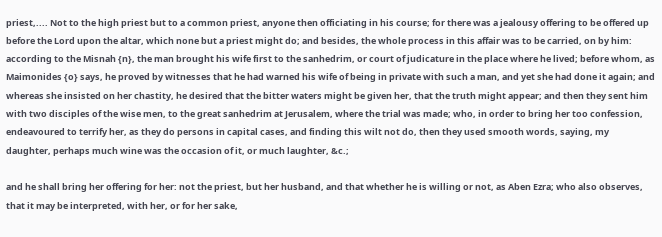priest,.... Not to the high priest but to a common priest, anyone then officiating in his course; for there was a jealousy offering to be offered up before the Lord upon the altar, which none but a priest might do; and besides, the whole process in this affair was to be carried, on by him: according to the Misnah {n}, the man brought his wife first to the sanhedrim, or court of judicature in the place where he lived; before whom, as Maimonides {o} says, he proved by witnesses that he had warned his wife of being in private with such a man, and yet she had done it again; and whereas she insisted on her chastity, he desired that the bitter waters might be given her, that the truth might appear; and then they sent him with two disciples of the wise men, to the great sanhedrim at Jerusalem, where the trial was made; who, in order to bring her too confession, endeavoured to terrify her, as they do persons in capital cases, and finding this wilt not do, then they used smooth words, saying, my daughter, perhaps much wine was the occasion of it, or much laughter, &c.;

and he shall bring her offering for her: not the priest, but her husband, and that whether he is willing or not, as Aben Ezra; who also observes, that it may be interpreted, with her, or for her sake,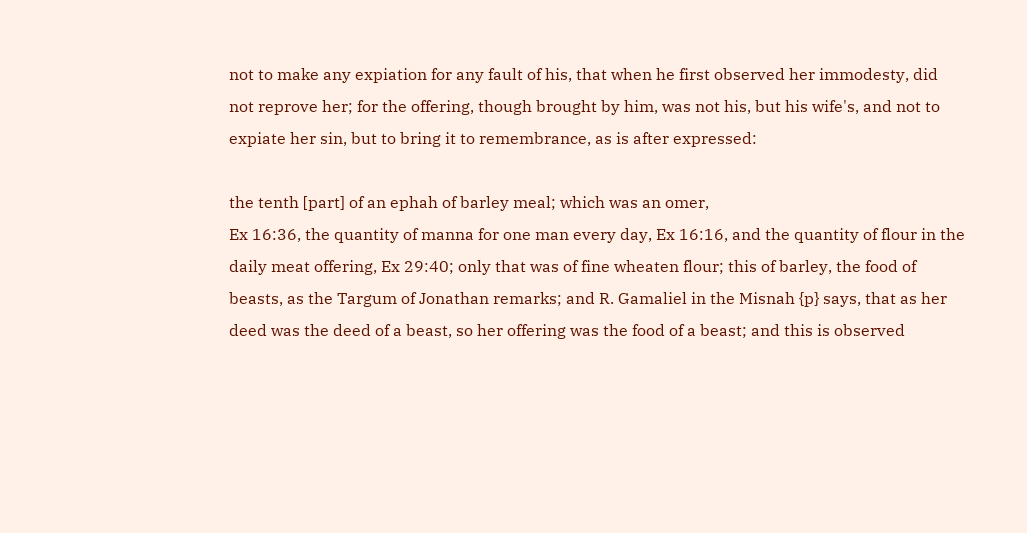not to make any expiation for any fault of his, that when he first observed her immodesty, did not reprove her; for the offering, though brought by him, was not his, but his wife's, and not to expiate her sin, but to bring it to remembrance, as is after expressed:

the tenth [part] of an ephah of barley meal; which was an omer,
Ex 16:36, the quantity of manna for one man every day, Ex 16:16, and the quantity of flour in the daily meat offering, Ex 29:40; only that was of fine wheaten flour; this of barley, the food of beasts, as the Targum of Jonathan remarks; and R. Gamaliel in the Misnah {p} says, that as her deed was the deed of a beast, so her offering was the food of a beast; and this is observed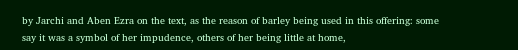by Jarchi and Aben Ezra on the text, as the reason of barley being used in this offering: some say it was a symbol of her impudence, others of her being little at home,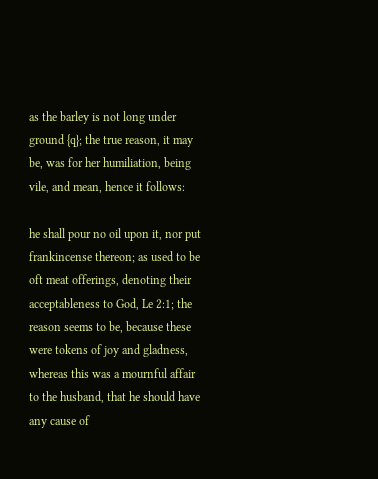as the barley is not long under ground {q}; the true reason, it may be, was for her humiliation, being vile, and mean, hence it follows:

he shall pour no oil upon it, nor put frankincense thereon; as used to be oft meat offerings, denoting their acceptableness to God, Le 2:1; the reason seems to be, because these were tokens of joy and gladness, whereas this was a mournful affair to the husband, that he should have any cause of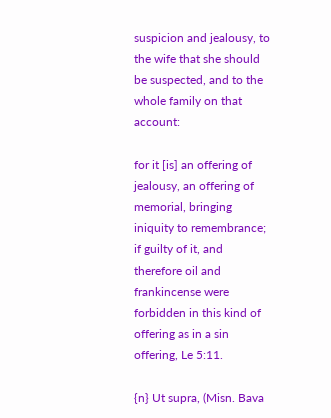suspicion and jealousy, to the wife that she should be suspected, and to the whole family on that account:

for it [is] an offering of jealousy, an offering of memorial, bringing iniquity to remembrance; if guilty of it, and therefore oil and frankincense were forbidden in this kind of offering as in a sin offering, Le 5:11.

{n} Ut supra, (Misn. Bava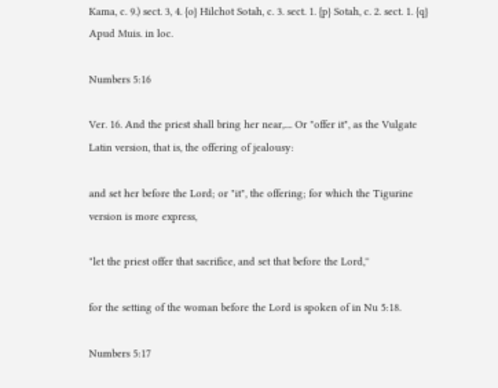Kama, c. 9.) sect. 3, 4. {o} Hilchot Sotah, c. 3. sect. 1. {p} Sotah, c. 2. sect. 1. {q} Apud Muis. in loc.

Numbers 5:16

Ver. 16. And the priest shall bring her near,.... Or "offer it", as the Vulgate Latin version, that is, the offering of jealousy:

and set her before the Lord; or "it", the offering; for which the Tigurine version is more express,

"let the priest offer that sacrifice, and set that before the Lord,''

for the setting of the woman before the Lord is spoken of in Nu 5:18.

Numbers 5:17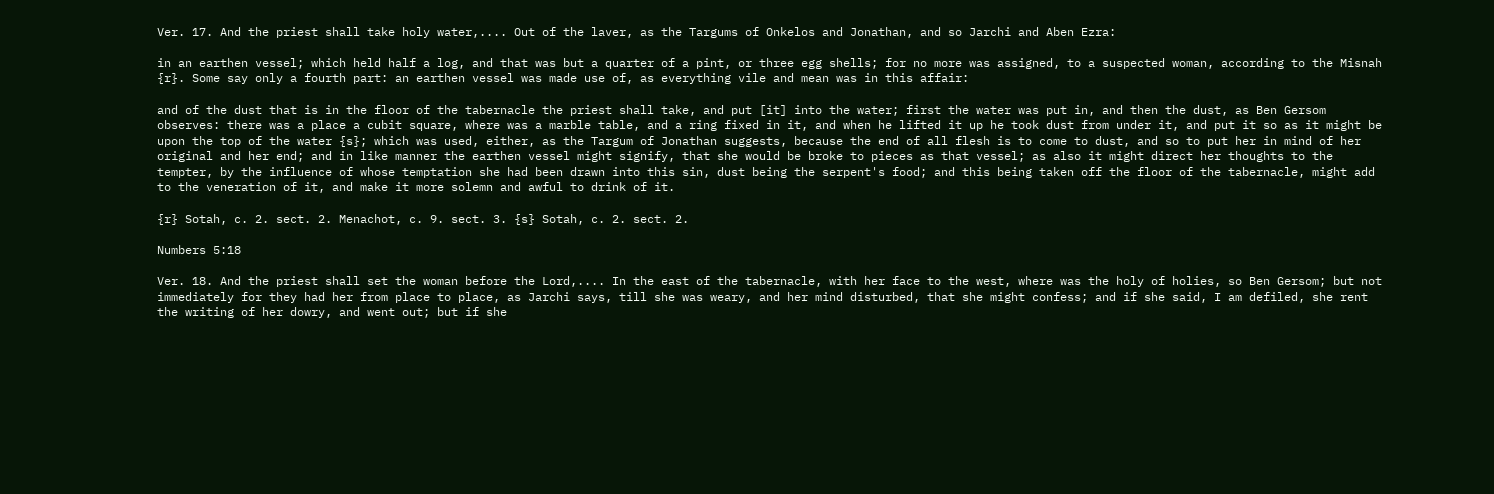Ver. 17. And the priest shall take holy water,.... Out of the laver, as the Targums of Onkelos and Jonathan, and so Jarchi and Aben Ezra:

in an earthen vessel; which held half a log, and that was but a quarter of a pint, or three egg shells; for no more was assigned, to a suspected woman, according to the Misnah {r}. Some say only a fourth part: an earthen vessel was made use of, as everything vile and mean was in this affair:

and of the dust that is in the floor of the tabernacle the priest shall take, and put [it] into the water; first the water was put in, and then the dust, as Ben Gersom observes: there was a place a cubit square, where was a marble table, and a ring fixed in it, and when he lifted it up he took dust from under it, and put it so as it might be upon the top of the water {s}; which was used, either, as the Targum of Jonathan suggests, because the end of all flesh is to come to dust, and so to put her in mind of her original and her end; and in like manner the earthen vessel might signify, that she would be broke to pieces as that vessel; as also it might direct her thoughts to the tempter, by the influence of whose temptation she had been drawn into this sin, dust being the serpent's food; and this being taken off the floor of the tabernacle, might add to the veneration of it, and make it more solemn and awful to drink of it.

{r} Sotah, c. 2. sect. 2. Menachot, c. 9. sect. 3. {s} Sotah, c. 2. sect. 2.

Numbers 5:18

Ver. 18. And the priest shall set the woman before the Lord,.... In the east of the tabernacle, with her face to the west, where was the holy of holies, so Ben Gersom; but not immediately for they had her from place to place, as Jarchi says, till she was weary, and her mind disturbed, that she might confess; and if she said, I am defiled, she rent the writing of her dowry, and went out; but if she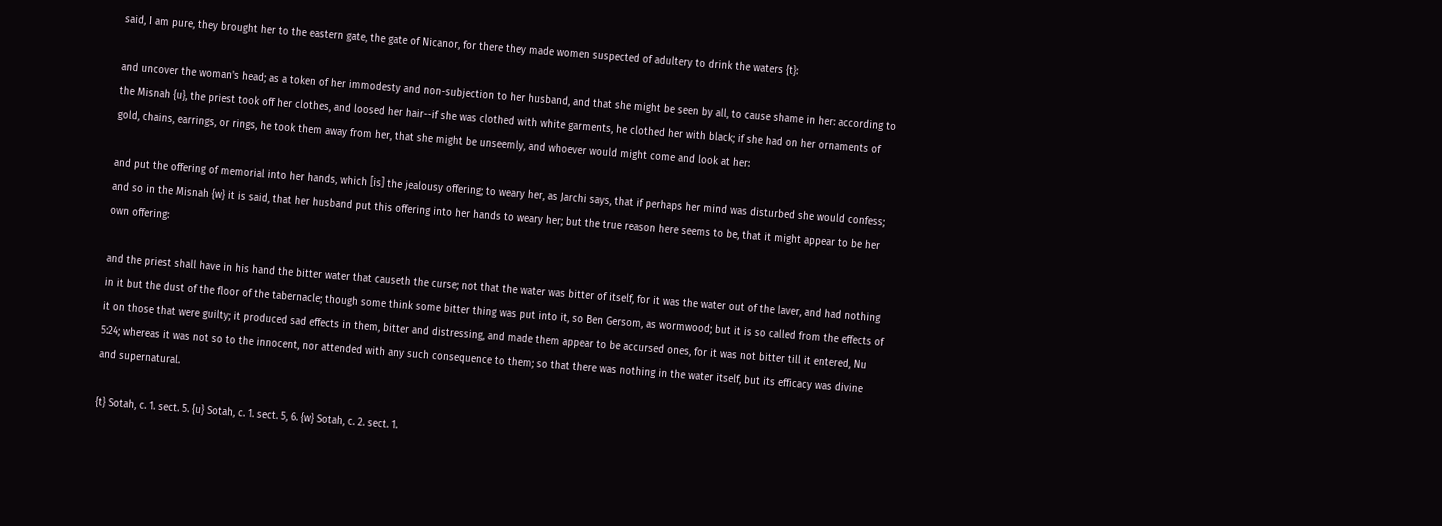said, I am pure, they brought her to the eastern gate, the gate of Nicanor, for there they made women suspected of adultery to drink the waters {t}:

and uncover the woman's head; as a token of her immodesty and non-subjection to her husband, and that she might be seen by all, to cause shame in her: according to the Misnah {u}, the priest took off her clothes, and loosed her hair--if she was clothed with white garments, he clothed her with black; if she had on her ornaments of gold, chains, earrings, or rings, he took them away from her, that she might be unseemly, and whoever would might come and look at her:

and put the offering of memorial into her hands, which [is] the jealousy offering; to weary her, as Jarchi says, that if perhaps her mind was disturbed she would confess; and so in the Misnah {w} it is said, that her husband put this offering into her hands to weary her; but the true reason here seems to be, that it might appear to be her own offering:

and the priest shall have in his hand the bitter water that causeth the curse; not that the water was bitter of itself, for it was the water out of the laver, and had nothing in it but the dust of the floor of the tabernacle; though some think some bitter thing was put into it, so Ben Gersom, as wormwood; but it is so called from the effects of it on those that were guilty; it produced sad effects in them, bitter and distressing, and made them appear to be accursed ones, for it was not bitter till it entered, Nu 5:24; whereas it was not so to the innocent, nor attended with any such consequence to them; so that there was nothing in the water itself, but its efficacy was divine and supernatural.

{t} Sotah, c. 1. sect. 5. {u} Sotah, c. 1. sect. 5, 6. {w} Sotah, c. 2. sect. 1.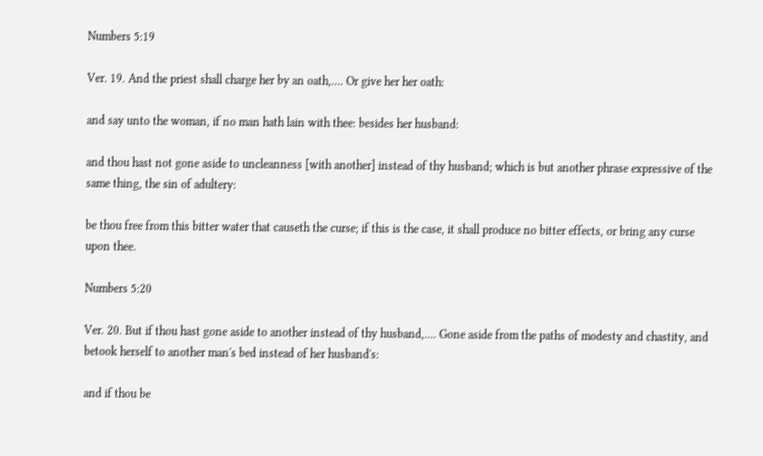Numbers 5:19

Ver. 19. And the priest shall charge her by an oath,.... Or give her her oath:

and say unto the woman, if no man hath lain with thee: besides her husband:

and thou hast not gone aside to uncleanness [with another] instead of thy husband; which is but another phrase expressive of the same thing, the sin of adultery:

be thou free from this bitter water that causeth the curse; if this is the case, it shall produce no bitter effects, or bring any curse upon thee.

Numbers 5:20

Ver. 20. But if thou hast gone aside to another instead of thy husband,.... Gone aside from the paths of modesty and chastity, and betook herself to another man's bed instead of her husband's:

and if thou be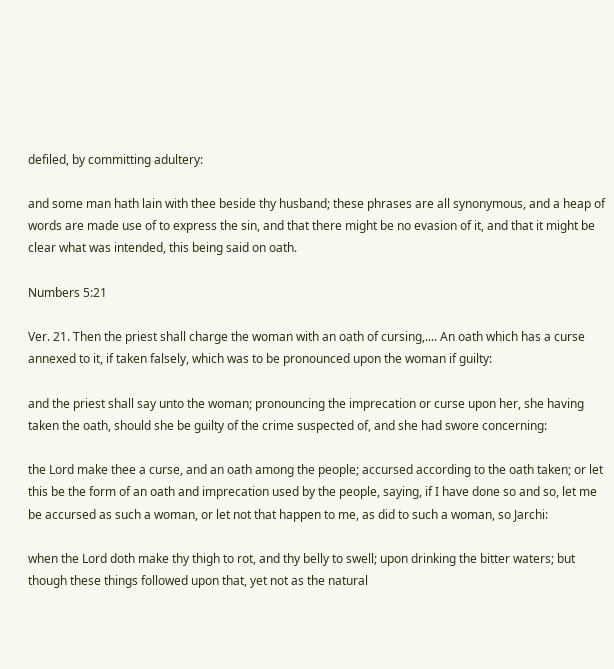defiled, by committing adultery:

and some man hath lain with thee beside thy husband; these phrases are all synonymous, and a heap of words are made use of to express the sin, and that there might be no evasion of it, and that it might be clear what was intended, this being said on oath.

Numbers 5:21

Ver. 21. Then the priest shall charge the woman with an oath of cursing,.... An oath which has a curse annexed to it, if taken falsely, which was to be pronounced upon the woman if guilty:

and the priest shall say unto the woman; pronouncing the imprecation or curse upon her, she having taken the oath, should she be guilty of the crime suspected of, and she had swore concerning:

the Lord make thee a curse, and an oath among the people; accursed according to the oath taken; or let this be the form of an oath and imprecation used by the people, saying, if I have done so and so, let me be accursed as such a woman, or let not that happen to me, as did to such a woman, so Jarchi:

when the Lord doth make thy thigh to rot, and thy belly to swell; upon drinking the bitter waters; but though these things followed upon that, yet not as the natural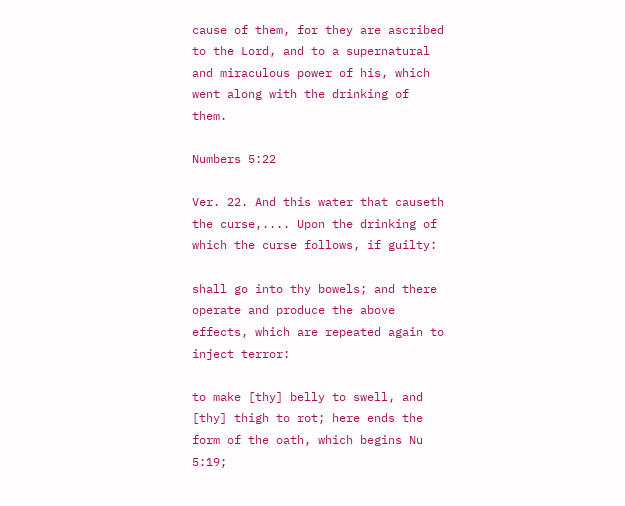cause of them, for they are ascribed to the Lord, and to a supernatural and miraculous power of his, which went along with the drinking of them.

Numbers 5:22

Ver. 22. And this water that causeth the curse,.... Upon the drinking of which the curse follows, if guilty:

shall go into thy bowels; and there operate and produce the above effects, which are repeated again to inject terror:

to make [thy] belly to swell, and [thy] thigh to rot; here ends the form of the oath, which begins Nu 5:19;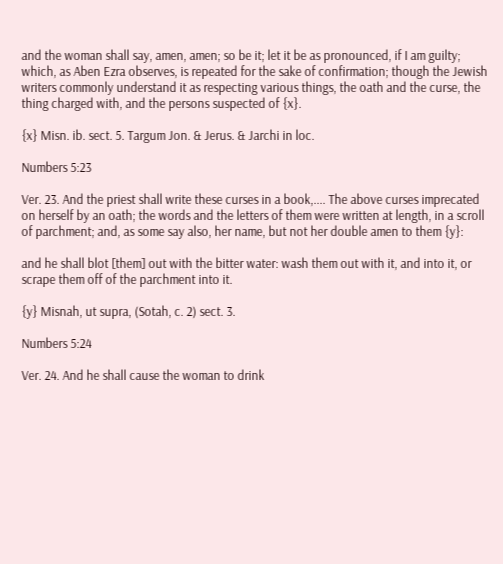and the woman shall say, amen, amen; so be it; let it be as pronounced, if I am guilty; which, as Aben Ezra observes, is repeated for the sake of confirmation; though the Jewish writers commonly understand it as respecting various things, the oath and the curse, the thing charged with, and the persons suspected of {x}.

{x} Misn. ib. sect. 5. Targum Jon. & Jerus. & Jarchi in loc.

Numbers 5:23

Ver. 23. And the priest shall write these curses in a book,.... The above curses imprecated on herself by an oath; the words and the letters of them were written at length, in a scroll of parchment; and, as some say also, her name, but not her double amen to them {y}:

and he shall blot [them] out with the bitter water: wash them out with it, and into it, or scrape them off of the parchment into it.

{y} Misnah, ut supra, (Sotah, c. 2) sect. 3.

Numbers 5:24

Ver. 24. And he shall cause the woman to drink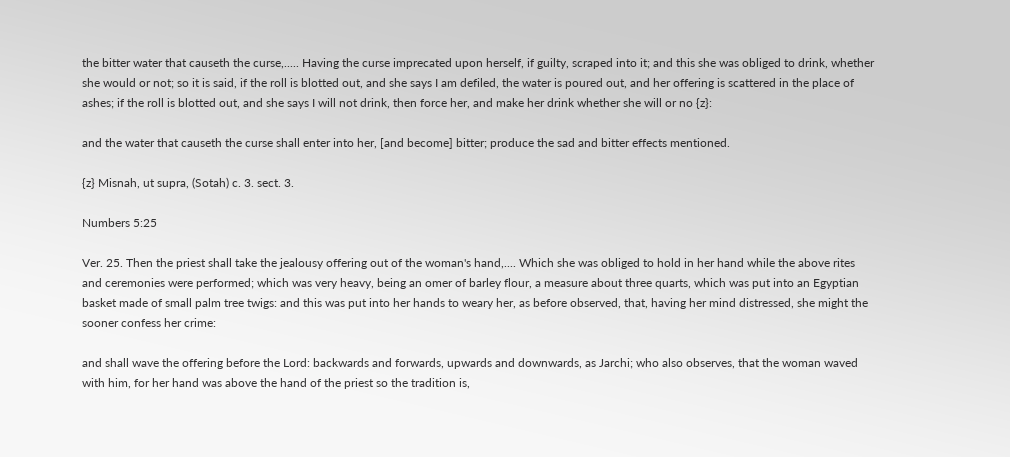the bitter water that causeth the curse,..... Having the curse imprecated upon herself, if guilty, scraped into it; and this she was obliged to drink, whether she would or not; so it is said, if the roll is blotted out, and she says I am defiled, the water is poured out, and her offering is scattered in the place of ashes; if the roll is blotted out, and she says I will not drink, then force her, and make her drink whether she will or no {z}:

and the water that causeth the curse shall enter into her, [and become] bitter; produce the sad and bitter effects mentioned.

{z} Misnah, ut supra, (Sotah) c. 3. sect. 3.

Numbers 5:25

Ver. 25. Then the priest shall take the jealousy offering out of the woman's hand,.... Which she was obliged to hold in her hand while the above rites and ceremonies were performed; which was very heavy, being an omer of barley flour, a measure about three quarts, which was put into an Egyptian basket made of small palm tree twigs: and this was put into her hands to weary her, as before observed, that, having her mind distressed, she might the sooner confess her crime:

and shall wave the offering before the Lord: backwards and forwards, upwards and downwards, as Jarchi; who also observes, that the woman waved with him, for her hand was above the hand of the priest so the tradition is,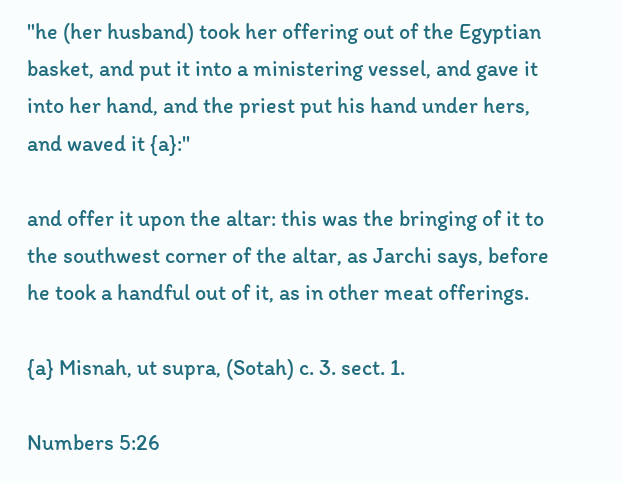"he (her husband) took her offering out of the Egyptian basket, and put it into a ministering vessel, and gave it into her hand, and the priest put his hand under hers, and waved it {a}:''

and offer it upon the altar: this was the bringing of it to the southwest corner of the altar, as Jarchi says, before he took a handful out of it, as in other meat offerings.

{a} Misnah, ut supra, (Sotah) c. 3. sect. 1.

Numbers 5:26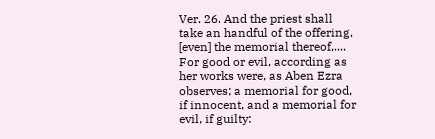Ver. 26. And the priest shall take an handful of the offering, [even] the memorial thereof,.... For good or evil, according as her works were, as Aben Ezra observes; a memorial for good, if innocent, and a memorial for evil, if guilty: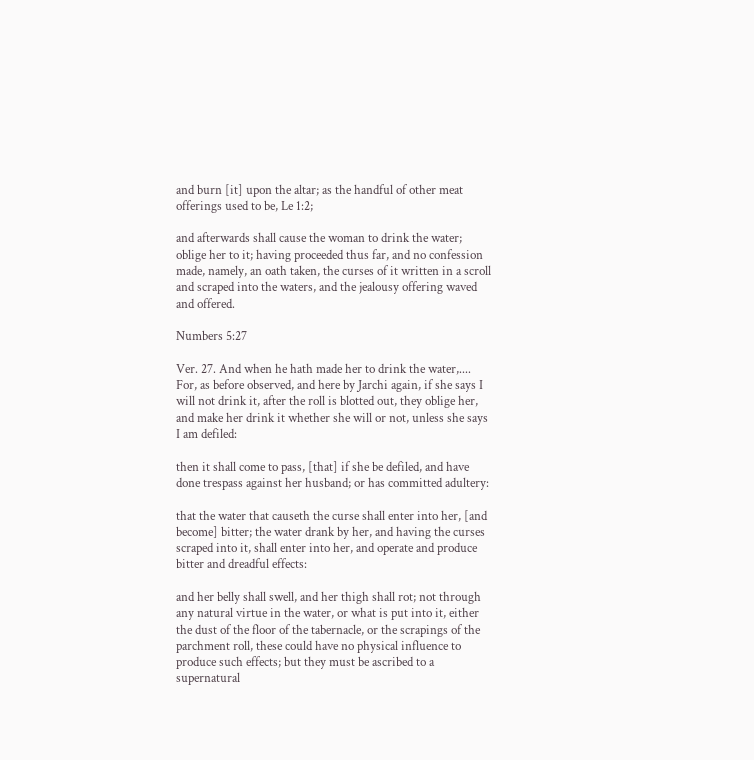and burn [it] upon the altar; as the handful of other meat offerings used to be, Le 1:2;

and afterwards shall cause the woman to drink the water; oblige her to it; having proceeded thus far, and no confession made, namely, an oath taken, the curses of it written in a scroll and scraped into the waters, and the jealousy offering waved and offered.

Numbers 5:27

Ver. 27. And when he hath made her to drink the water,.... For, as before observed, and here by Jarchi again, if she says I will not drink it, after the roll is blotted out, they oblige her, and make her drink it whether she will or not, unless she says I am defiled:

then it shall come to pass, [that] if she be defiled, and have done trespass against her husband; or has committed adultery:

that the water that causeth the curse shall enter into her, [and become] bitter; the water drank by her, and having the curses scraped into it, shall enter into her, and operate and produce bitter and dreadful effects:

and her belly shall swell, and her thigh shall rot; not through any natural virtue in the water, or what is put into it, either the dust of the floor of the tabernacle, or the scrapings of the parchment roll, these could have no physical influence to produce such effects; but they must be ascribed to a supernatural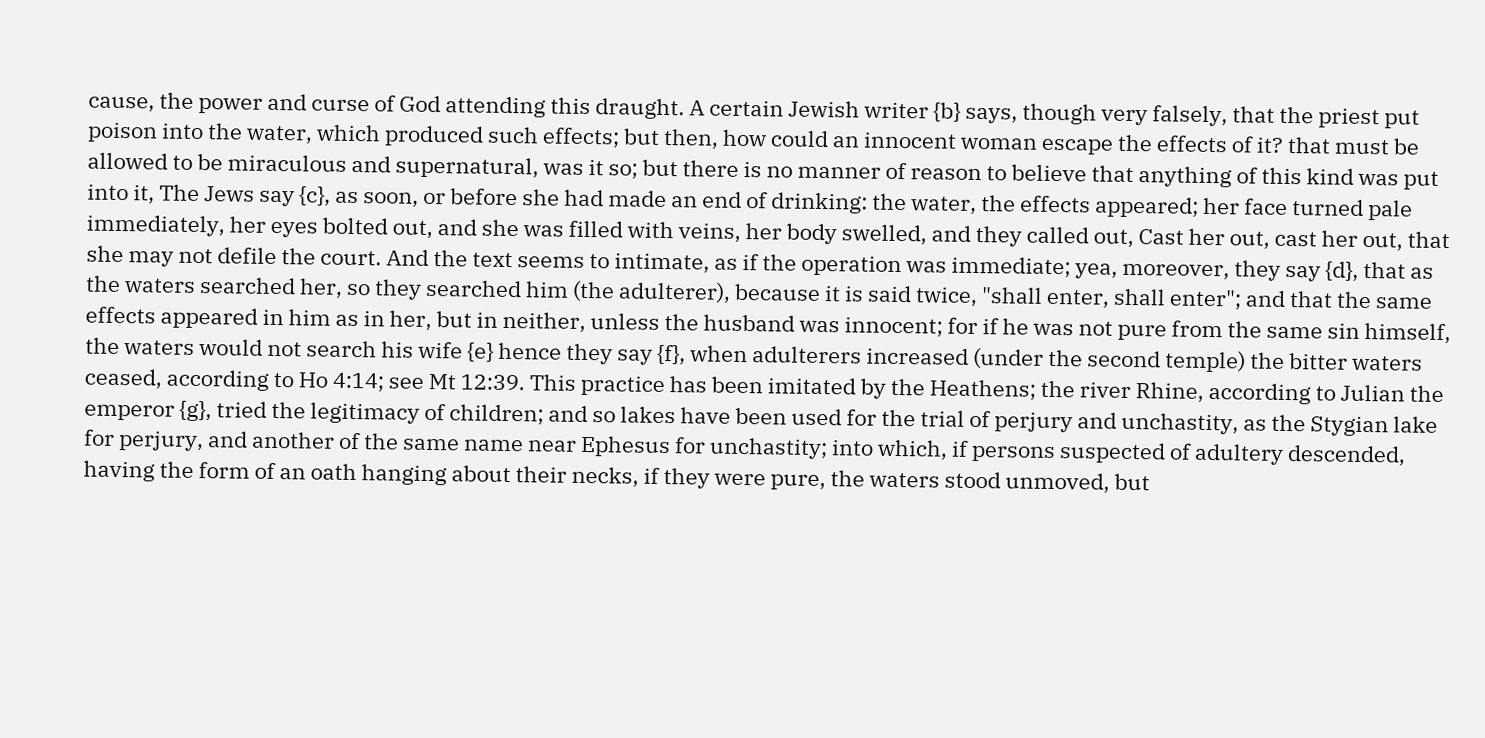cause, the power and curse of God attending this draught. A certain Jewish writer {b} says, though very falsely, that the priest put poison into the water, which produced such effects; but then, how could an innocent woman escape the effects of it? that must be allowed to be miraculous and supernatural, was it so; but there is no manner of reason to believe that anything of this kind was put into it, The Jews say {c}, as soon, or before she had made an end of drinking: the water, the effects appeared; her face turned pale immediately, her eyes bolted out, and she was filled with veins, her body swelled, and they called out, Cast her out, cast her out, that she may not defile the court. And the text seems to intimate, as if the operation was immediate; yea, moreover, they say {d}, that as the waters searched her, so they searched him (the adulterer), because it is said twice, "shall enter, shall enter"; and that the same effects appeared in him as in her, but in neither, unless the husband was innocent; for if he was not pure from the same sin himself, the waters would not search his wife {e} hence they say {f}, when adulterers increased (under the second temple) the bitter waters ceased, according to Ho 4:14; see Mt 12:39. This practice has been imitated by the Heathens; the river Rhine, according to Julian the emperor {g}, tried the legitimacy of children; and so lakes have been used for the trial of perjury and unchastity, as the Stygian lake for perjury, and another of the same name near Ephesus for unchastity; into which, if persons suspected of adultery descended, having the form of an oath hanging about their necks, if they were pure, the waters stood unmoved, but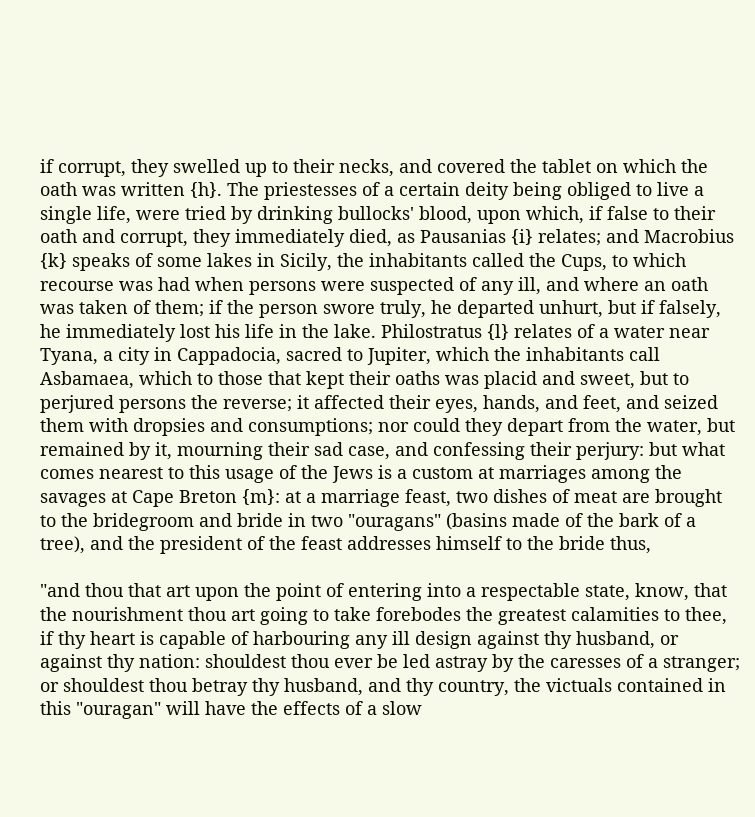if corrupt, they swelled up to their necks, and covered the tablet on which the oath was written {h}. The priestesses of a certain deity being obliged to live a single life, were tried by drinking bullocks' blood, upon which, if false to their oath and corrupt, they immediately died, as Pausanias {i} relates; and Macrobius {k} speaks of some lakes in Sicily, the inhabitants called the Cups, to which recourse was had when persons were suspected of any ill, and where an oath was taken of them; if the person swore truly, he departed unhurt, but if falsely, he immediately lost his life in the lake. Philostratus {l} relates of a water near Tyana, a city in Cappadocia, sacred to Jupiter, which the inhabitants call Asbamaea, which to those that kept their oaths was placid and sweet, but to perjured persons the reverse; it affected their eyes, hands, and feet, and seized them with dropsies and consumptions; nor could they depart from the water, but remained by it, mourning their sad case, and confessing their perjury: but what comes nearest to this usage of the Jews is a custom at marriages among the savages at Cape Breton {m}: at a marriage feast, two dishes of meat are brought to the bridegroom and bride in two "ouragans" (basins made of the bark of a tree), and the president of the feast addresses himself to the bride thus,

"and thou that art upon the point of entering into a respectable state, know, that the nourishment thou art going to take forebodes the greatest calamities to thee, if thy heart is capable of harbouring any ill design against thy husband, or against thy nation: shouldest thou ever be led astray by the caresses of a stranger; or shouldest thou betray thy husband, and thy country, the victuals contained in this "ouragan" will have the effects of a slow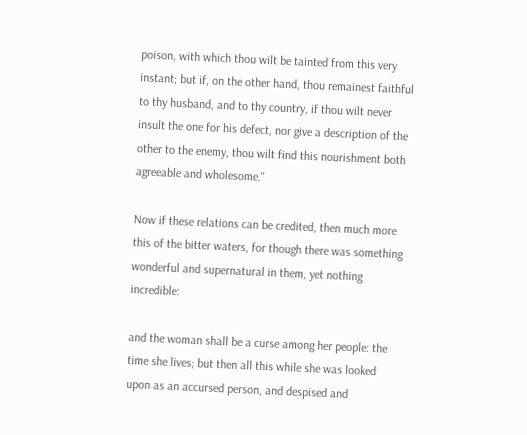poison, with which thou wilt be tainted from this very instant; but if, on the other hand, thou remainest faithful to thy husband, and to thy country, if thou wilt never insult the one for his defect, nor give a description of the other to the enemy, thou wilt find this nourishment both agreeable and wholesome.''

Now if these relations can be credited, then much more this of the bitter waters, for though there was something wonderful and supernatural in them, yet nothing incredible:

and the woman shall be a curse among her people: the time she lives; but then all this while she was looked upon as an accursed person, and despised and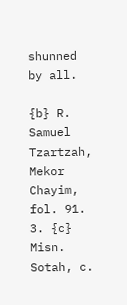shunned by all.

{b} R. Samuel Tzartzah, Mekor Chayim, fol. 91. 3. {c} Misn. Sotah, c.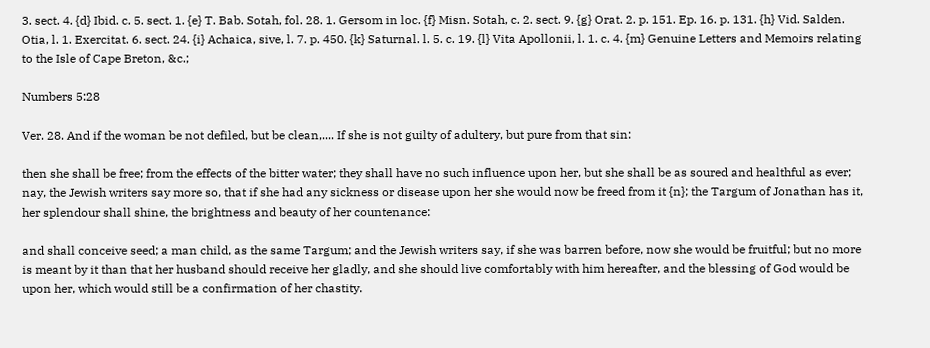3. sect. 4. {d} Ibid. c. 5. sect. 1. {e} T. Bab. Sotah, fol. 28. 1. Gersom in loc. {f} Misn. Sotah, c. 2. sect. 9. {g} Orat. 2. p. 151. Ep. 16. p. 131. {h} Vid. Salden. Otia, l. 1. Exercitat. 6. sect. 24. {i} Achaica, sive, l. 7. p. 450. {k} Saturnal. l. 5. c. 19. {l} Vita Apollonii, l. 1. c. 4. {m} Genuine Letters and Memoirs relating to the Isle of Cape Breton, &c.;

Numbers 5:28

Ver. 28. And if the woman be not defiled, but be clean,.... If she is not guilty of adultery, but pure from that sin:

then she shall be free; from the effects of the bitter water; they shall have no such influence upon her, but she shall be as soured and healthful as ever; nay, the Jewish writers say more so, that if she had any sickness or disease upon her she would now be freed from it {n}; the Targum of Jonathan has it, her splendour shall shine, the brightness and beauty of her countenance:

and shall conceive seed; a man child, as the same Targum; and the Jewish writers say, if she was barren before, now she would be fruitful; but no more is meant by it than that her husband should receive her gladly, and she should live comfortably with him hereafter, and the blessing of God would be upon her, which would still be a confirmation of her chastity.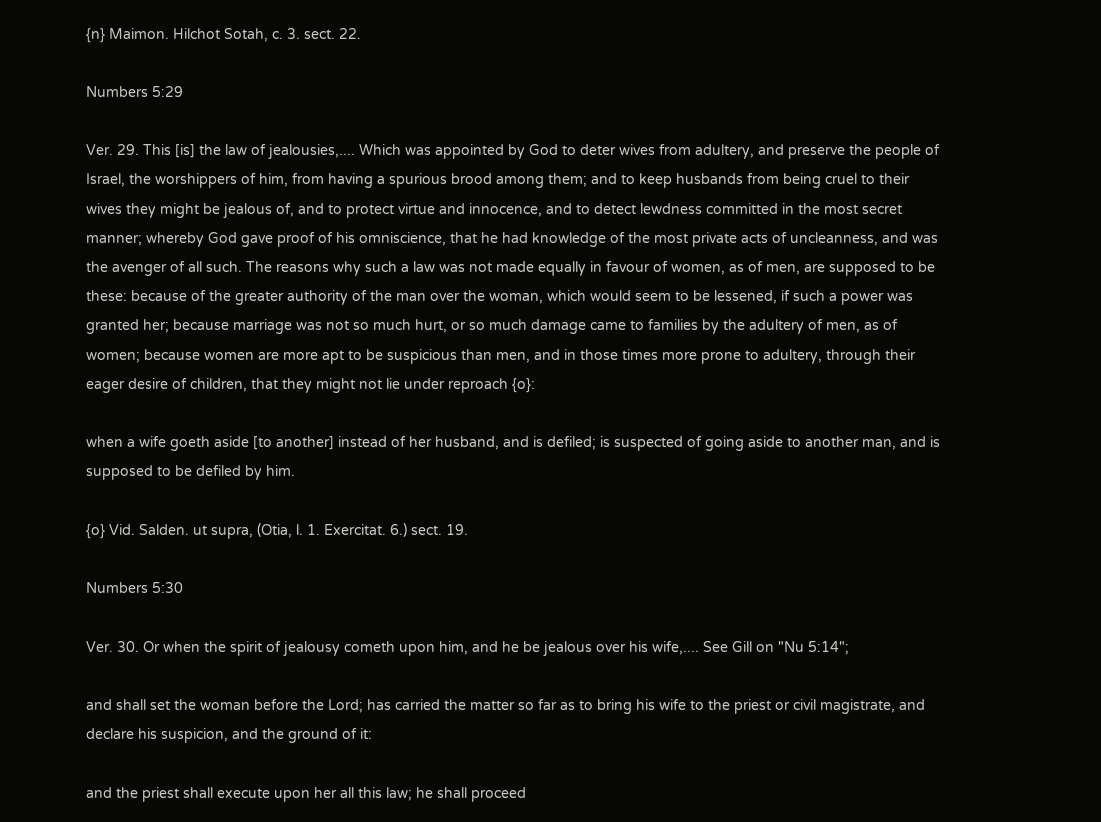{n} Maimon. Hilchot Sotah, c. 3. sect. 22.

Numbers 5:29

Ver. 29. This [is] the law of jealousies,.... Which was appointed by God to deter wives from adultery, and preserve the people of Israel, the worshippers of him, from having a spurious brood among them; and to keep husbands from being cruel to their wives they might be jealous of, and to protect virtue and innocence, and to detect lewdness committed in the most secret manner; whereby God gave proof of his omniscience, that he had knowledge of the most private acts of uncleanness, and was the avenger of all such. The reasons why such a law was not made equally in favour of women, as of men, are supposed to be these: because of the greater authority of the man over the woman, which would seem to be lessened, if such a power was granted her; because marriage was not so much hurt, or so much damage came to families by the adultery of men, as of women; because women are more apt to be suspicious than men, and in those times more prone to adultery, through their eager desire of children, that they might not lie under reproach {o}:

when a wife goeth aside [to another] instead of her husband, and is defiled; is suspected of going aside to another man, and is supposed to be defiled by him.

{o} Vid. Salden. ut supra, (Otia, l. 1. Exercitat. 6.) sect. 19.

Numbers 5:30

Ver. 30. Or when the spirit of jealousy cometh upon him, and he be jealous over his wife,.... See Gill on "Nu 5:14";

and shall set the woman before the Lord; has carried the matter so far as to bring his wife to the priest or civil magistrate, and declare his suspicion, and the ground of it:

and the priest shall execute upon her all this law; he shall proceed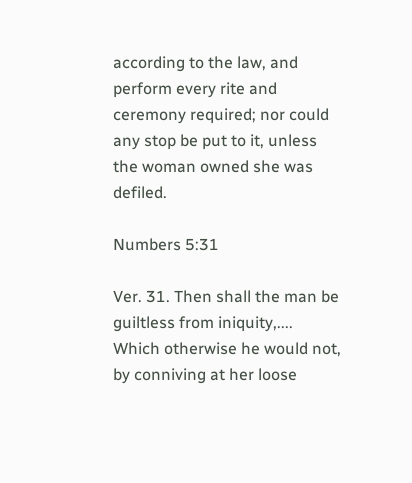according to the law, and perform every rite and ceremony required; nor could any stop be put to it, unless the woman owned she was defiled.

Numbers 5:31

Ver. 31. Then shall the man be guiltless from iniquity,.... Which otherwise he would not, by conniving at her loose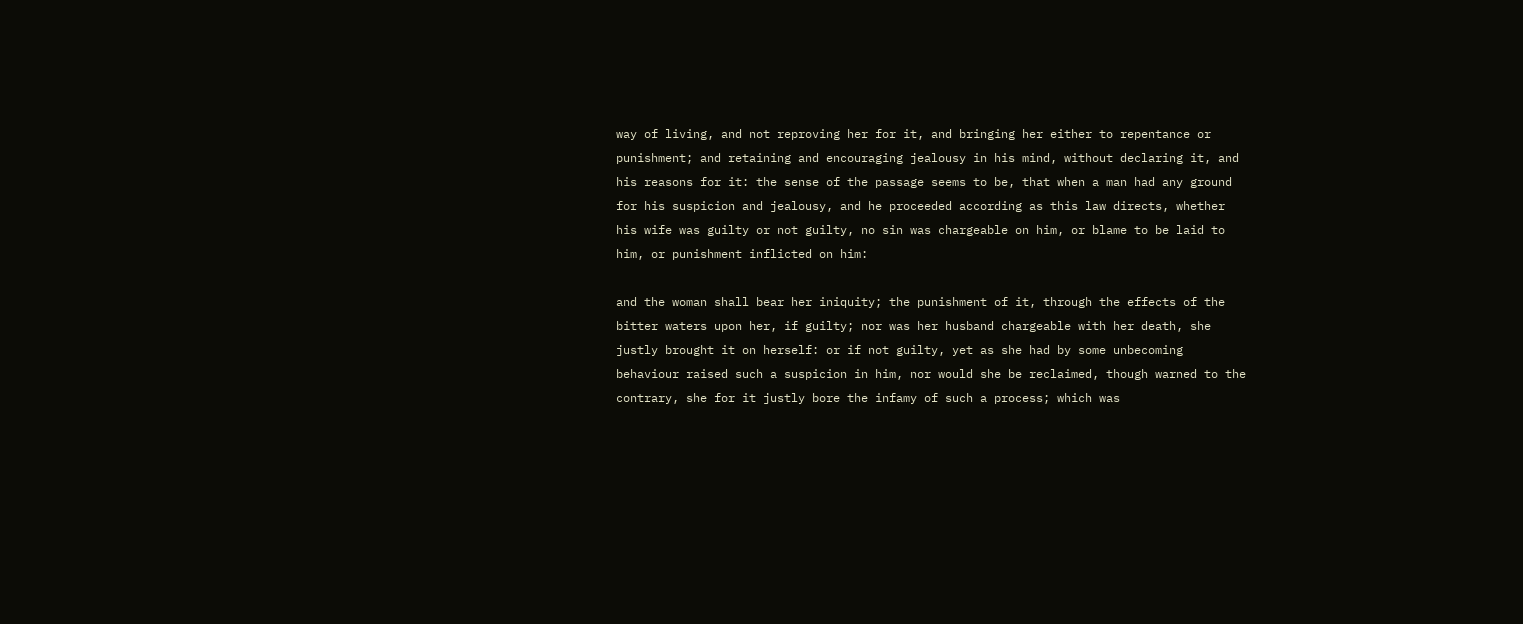way of living, and not reproving her for it, and bringing her either to repentance or punishment; and retaining and encouraging jealousy in his mind, without declaring it, and his reasons for it: the sense of the passage seems to be, that when a man had any ground for his suspicion and jealousy, and he proceeded according as this law directs, whether his wife was guilty or not guilty, no sin was chargeable on him, or blame to be laid to him, or punishment inflicted on him:

and the woman shall bear her iniquity; the punishment of it, through the effects of the bitter waters upon her, if guilty; nor was her husband chargeable with her death, she justly brought it on herself: or if not guilty, yet as she had by some unbecoming behaviour raised such a suspicion in him, nor would she be reclaimed, though warned to the contrary, she for it justly bore the infamy of such a process; which was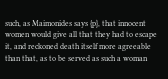such, as Maimonides says {p}, that innocent women would give all that they had to escape it, and reckoned death itself more agreeable than that, as to be served as such a woman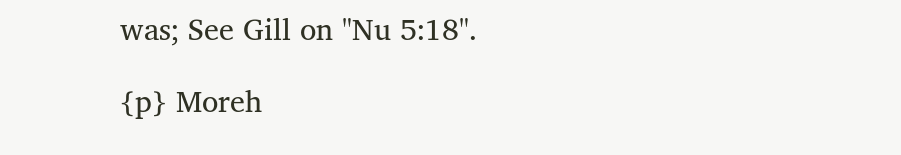was; See Gill on "Nu 5:18".

{p} Moreh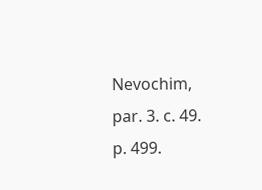Nevochim, par. 3. c. 49. p. 499.